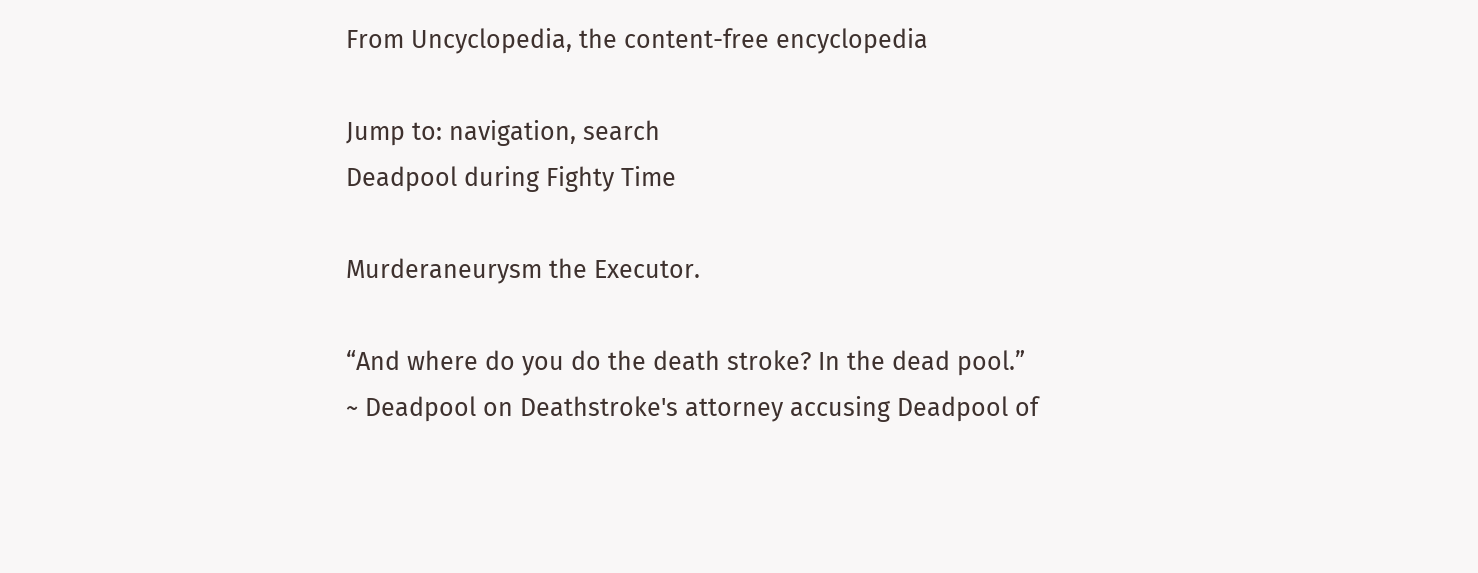From Uncyclopedia, the content-free encyclopedia

Jump to: navigation, search
Deadpool during Fighty Time

Murderaneurysm the Executor.

“And where do you do the death stroke? In the dead pool.”
~ Deadpool on Deathstroke's attorney accusing Deadpool of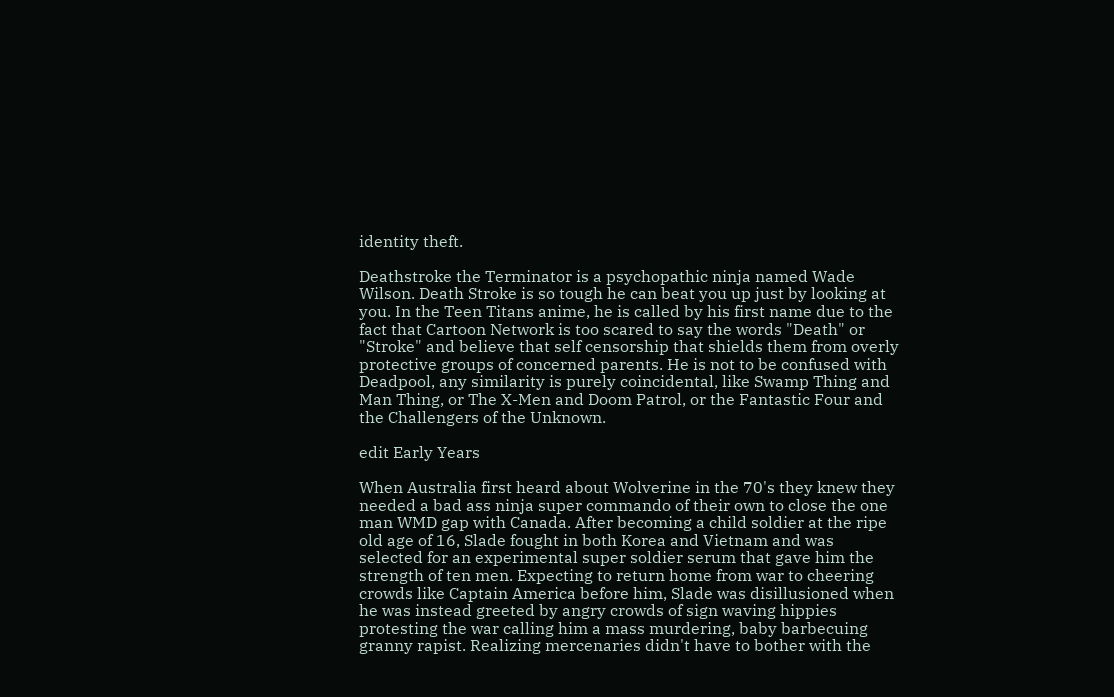identity theft.

Deathstroke the Terminator is a psychopathic ninja named Wade Wilson. Death Stroke is so tough he can beat you up just by looking at you. In the Teen Titans anime, he is called by his first name due to the fact that Cartoon Network is too scared to say the words "Death" or "Stroke" and believe that self censorship that shields them from overly protective groups of concerned parents. He is not to be confused with Deadpool, any similarity is purely coincidental, like Swamp Thing and Man Thing, or The X-Men and Doom Patrol, or the Fantastic Four and the Challengers of the Unknown.

edit Early Years

When Australia first heard about Wolverine in the 70's they knew they needed a bad ass ninja super commando of their own to close the one man WMD gap with Canada. After becoming a child soldier at the ripe old age of 16, Slade fought in both Korea and Vietnam and was selected for an experimental super soldier serum that gave him the strength of ten men. Expecting to return home from war to cheering crowds like Captain America before him, Slade was disillusioned when he was instead greeted by angry crowds of sign waving hippies protesting the war calling him a mass murdering, baby barbecuing granny rapist. Realizing mercenaries didn't have to bother with the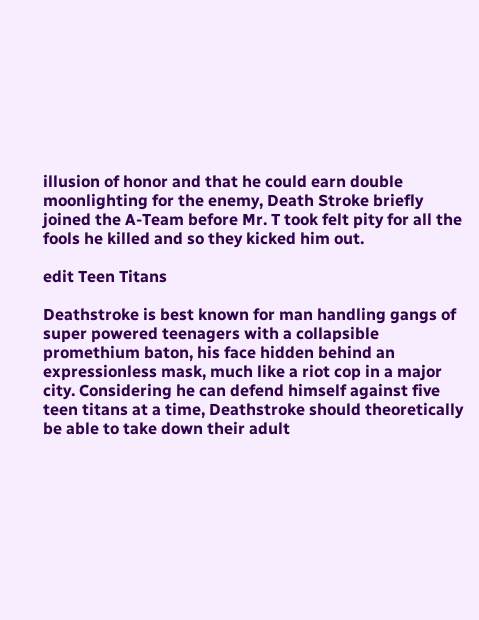illusion of honor and that he could earn double moonlighting for the enemy, Death Stroke briefly joined the A-Team before Mr. T took felt pity for all the fools he killed and so they kicked him out.

edit Teen Titans

Deathstroke is best known for man handling gangs of super powered teenagers with a collapsible promethium baton, his face hidden behind an expressionless mask, much like a riot cop in a major city. Considering he can defend himself against five teen titans at a time, Deathstroke should theoretically be able to take down their adult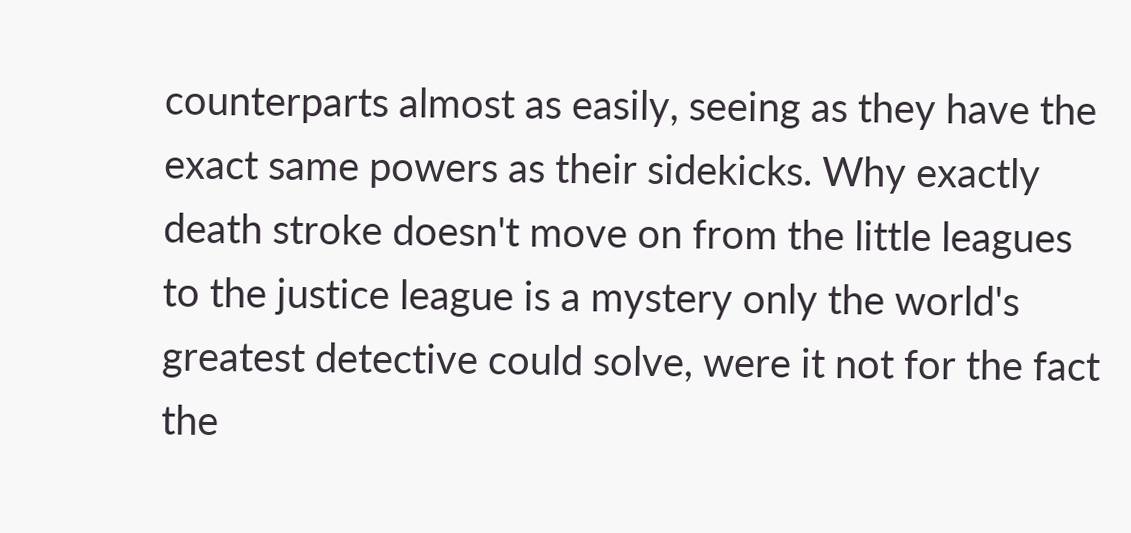counterparts almost as easily, seeing as they have the exact same powers as their sidekicks. Why exactly death stroke doesn't move on from the little leagues to the justice league is a mystery only the world's greatest detective could solve, were it not for the fact the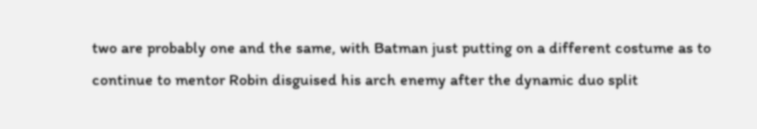two are probably one and the same, with Batman just putting on a different costume as to continue to mentor Robin disguised his arch enemy after the dynamic duo split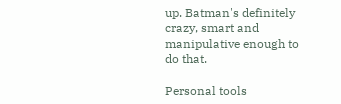up. Batman's definitely crazy, smart and manipulative enough to do that.

Personal tools